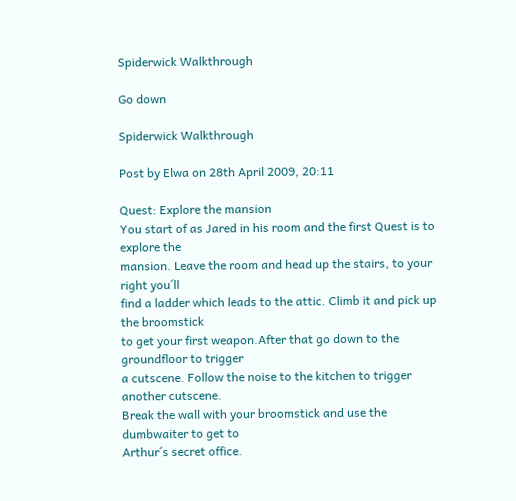Spiderwick Walkthrough

Go down

Spiderwick Walkthrough

Post by Elwa on 28th April 2009, 20:11

Quest: Explore the mansion
You start of as Jared in his room and the first Quest is to explore the
mansion. Leave the room and head up the stairs, to your right you´ll
find a ladder which leads to the attic. Climb it and pick up the broomstick
to get your first weapon.After that go down to the groundfloor to trigger
a cutscene. Follow the noise to the kitchen to trigger another cutscene.
Break the wall with your broomstick and use the dumbwaiter to get to
Arthur´s secret office.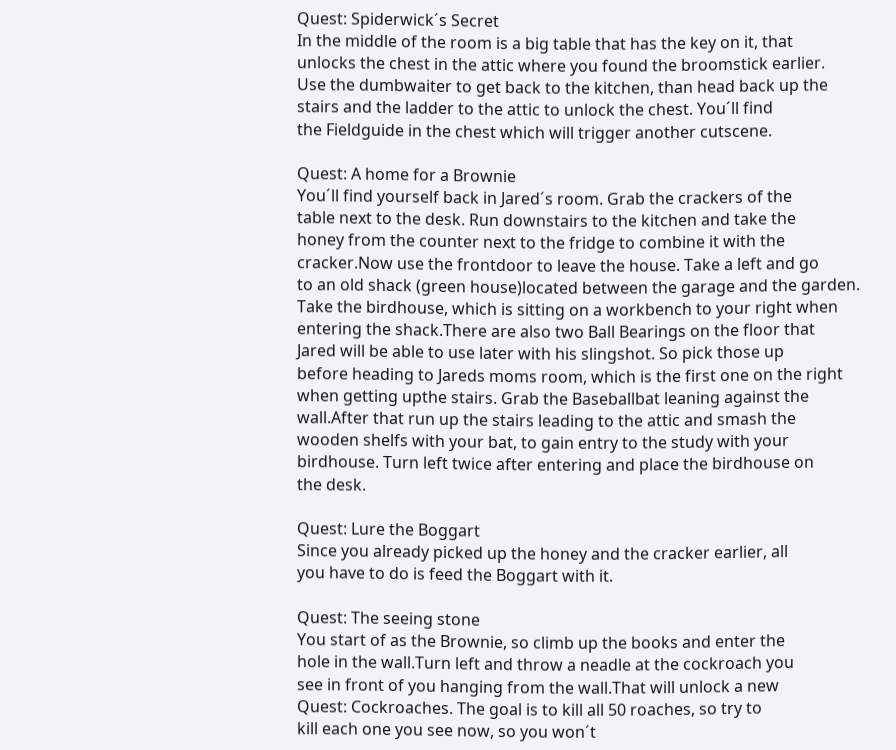Quest: Spiderwick´s Secret
In the middle of the room is a big table that has the key on it, that
unlocks the chest in the attic where you found the broomstick earlier.
Use the dumbwaiter to get back to the kitchen, than head back up the
stairs and the ladder to the attic to unlock the chest. You´ll find
the Fieldguide in the chest which will trigger another cutscene.

Quest: A home for a Brownie
You´ll find yourself back in Jared´s room. Grab the crackers of the
table next to the desk. Run downstairs to the kitchen and take the
honey from the counter next to the fridge to combine it with the
cracker.Now use the frontdoor to leave the house. Take a left and go
to an old shack (green house)located between the garage and the garden.
Take the birdhouse, which is sitting on a workbench to your right when
entering the shack.There are also two Ball Bearings on the floor that
Jared will be able to use later with his slingshot. So pick those up
before heading to Jareds moms room, which is the first one on the right
when getting upthe stairs. Grab the Baseballbat leaning against the
wall.After that run up the stairs leading to the attic and smash the
wooden shelfs with your bat, to gain entry to the study with your
birdhouse. Turn left twice after entering and place the birdhouse on
the desk.

Quest: Lure the Boggart
Since you already picked up the honey and the cracker earlier, all
you have to do is feed the Boggart with it.

Quest: The seeing stone
You start of as the Brownie, so climb up the books and enter the
hole in the wall.Turn left and throw a neadle at the cockroach you
see in front of you hanging from the wall.That will unlock a new
Quest: Cockroaches. The goal is to kill all 50 roaches, so try to
kill each one you see now, so you won´t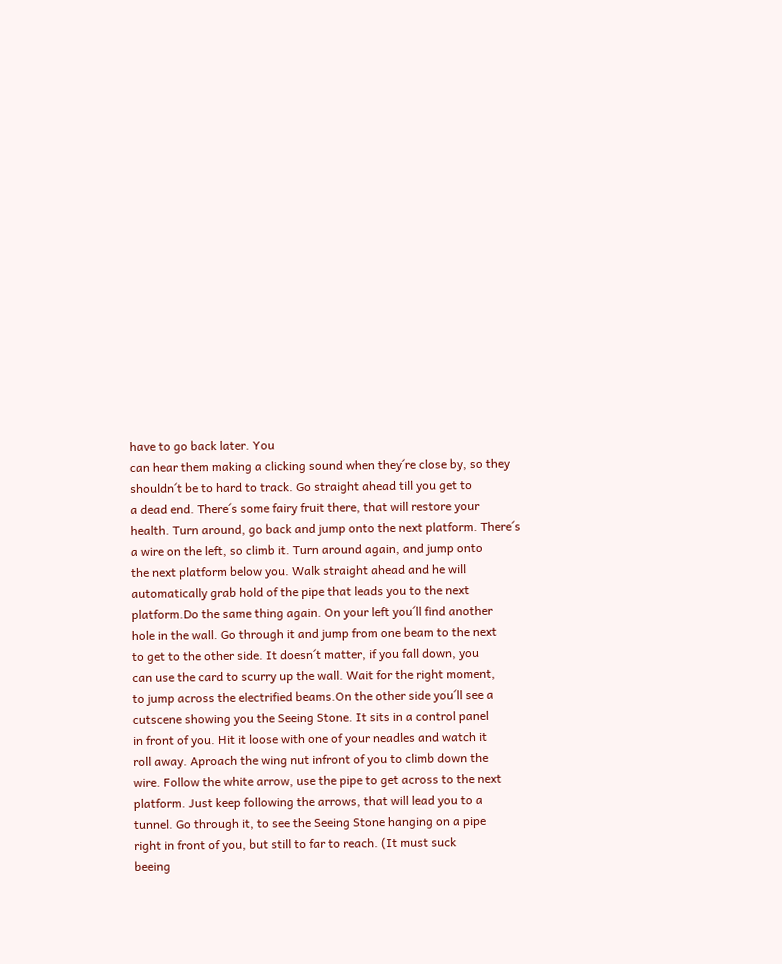have to go back later. You
can hear them making a clicking sound when they´re close by, so they
shouldn´t be to hard to track. Go straight ahead till you get to
a dead end. There´s some fairy fruit there, that will restore your
health. Turn around, go back and jump onto the next platform. There´s
a wire on the left, so climb it. Turn around again, and jump onto
the next platform below you. Walk straight ahead and he will
automatically grab hold of the pipe that leads you to the next
platform.Do the same thing again. On your left you´ll find another
hole in the wall. Go through it and jump from one beam to the next
to get to the other side. It doesn´t matter, if you fall down, you
can use the card to scurry up the wall. Wait for the right moment,
to jump across the electrified beams.On the other side you´ll see a
cutscene showing you the Seeing Stone. It sits in a control panel
in front of you. Hit it loose with one of your neadles and watch it
roll away. Aproach the wing nut infront of you to climb down the
wire. Follow the white arrow, use the pipe to get across to the next
platform. Just keep following the arrows, that will lead you to a
tunnel. Go through it, to see the Seeing Stone hanging on a pipe
right in front of you, but still to far to reach. (It must suck
beeing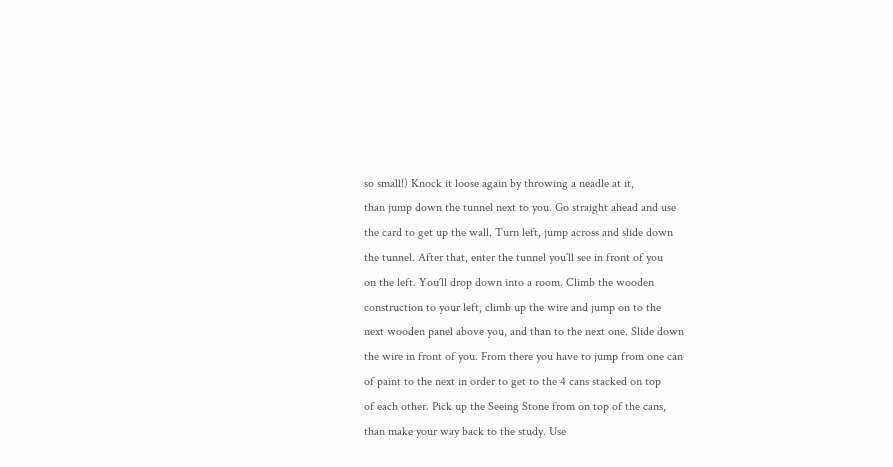so small!) Knock it loose again by throwing a neadle at it,
than jump down the tunnel next to you. Go straight ahead and use
the card to get up the wall. Turn left, jump across and slide down
the tunnel. After that, enter the tunnel you´ll see in front of you
on the left. You´ll drop down into a room. Climb the wooden
construction to your left, climb up the wire and jump on to the
next wooden panel above you, and than to the next one. Slide down
the wire in front of you. From there you have to jump from one can
of paint to the next in order to get to the 4 cans stacked on top
of each other. Pick up the Seeing Stone from on top of the cans,
than make your way back to the study. Use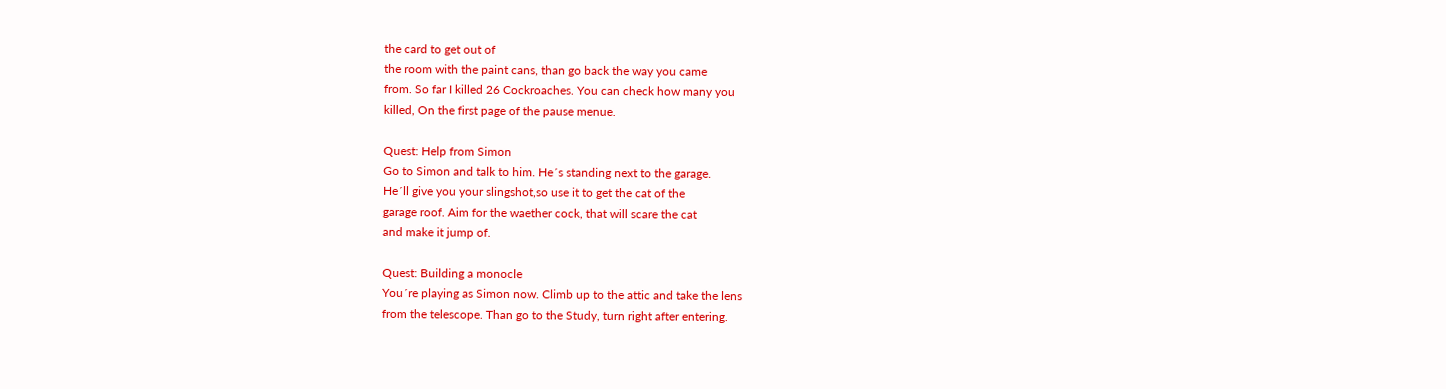the card to get out of
the room with the paint cans, than go back the way you came
from. So far I killed 26 Cockroaches. You can check how many you
killed, On the first page of the pause menue.

Quest: Help from Simon
Go to Simon and talk to him. He´s standing next to the garage.
He´ll give you your slingshot,so use it to get the cat of the
garage roof. Aim for the waether cock, that will scare the cat
and make it jump of.

Quest: Building a monocle
You´re playing as Simon now. Climb up to the attic and take the lens
from the telescope. Than go to the Study, turn right after entering.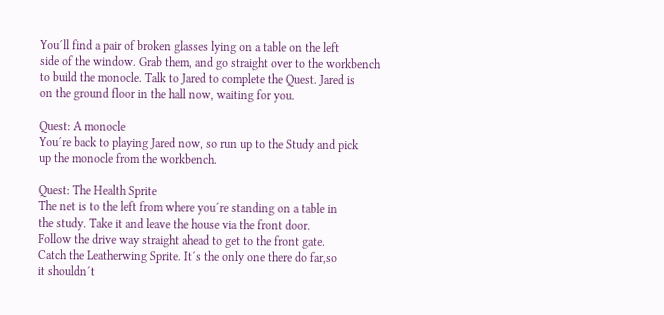You´ll find a pair of broken glasses lying on a table on the left
side of the window. Grab them, and go straight over to the workbench
to build the monocle. Talk to Jared to complete the Quest. Jared is
on the ground floor in the hall now, waiting for you.

Quest: A monocle
You´re back to playing Jared now, so run up to the Study and pick
up the monocle from the workbench.

Quest: The Health Sprite
The net is to the left from where you´re standing on a table in
the study. Take it and leave the house via the front door.
Follow the drive way straight ahead to get to the front gate.
Catch the Leatherwing Sprite. It´s the only one there do far,so
it shouldn´t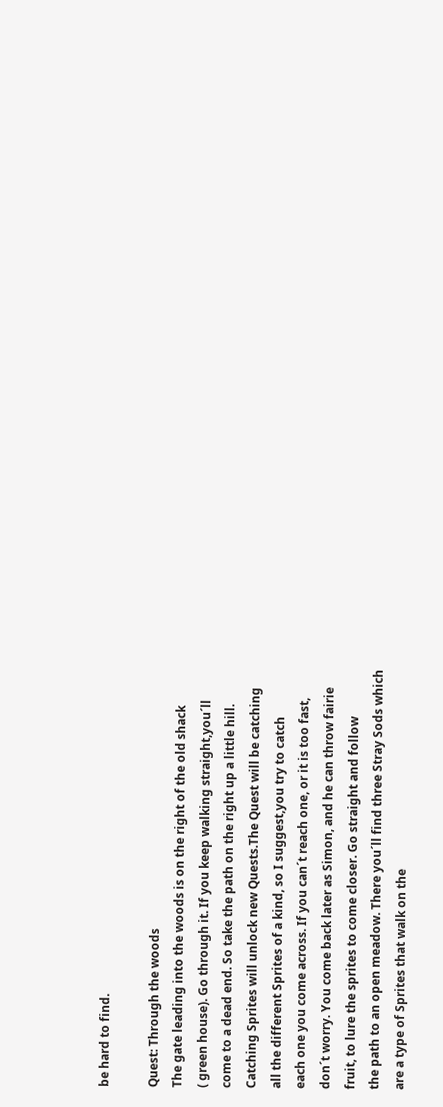be hard to find.

Quest: Through the woods
The gate leading into the woods is on the right of the old shack
( green house). Go through it. If you keep walking straight,you´ll
come to a dead end. So take the path on the right up a little hill.
Catching Sprites will unlock new Quests.The Quest will be catching
all the different Sprites of a kind, so I suggest,you try to catch
each one you come across. If you can´t reach one, or it is too fast,
don´t worry. You come back later as Simon, and he can throw fairie
fruit, to lure the sprites to come closer. Go straight and follow
the path to an open meadow. There you´ll find three Stray Sods which
are a type of Sprites that walk on the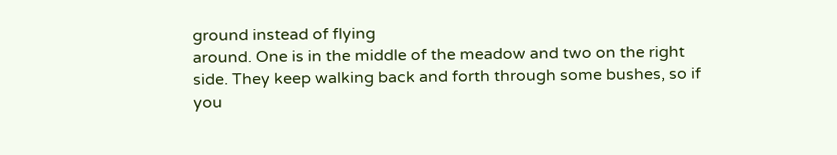ground instead of flying
around. One is in the middle of the meadow and two on the right
side. They keep walking back and forth through some bushes, so if
you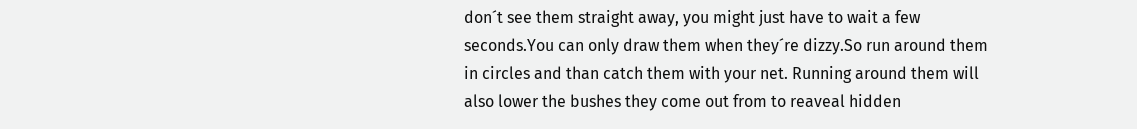don´t see them straight away, you might just have to wait a few
seconds.You can only draw them when they´re dizzy.So run around them
in circles and than catch them with your net. Running around them will
also lower the bushes they come out from to reaveal hidden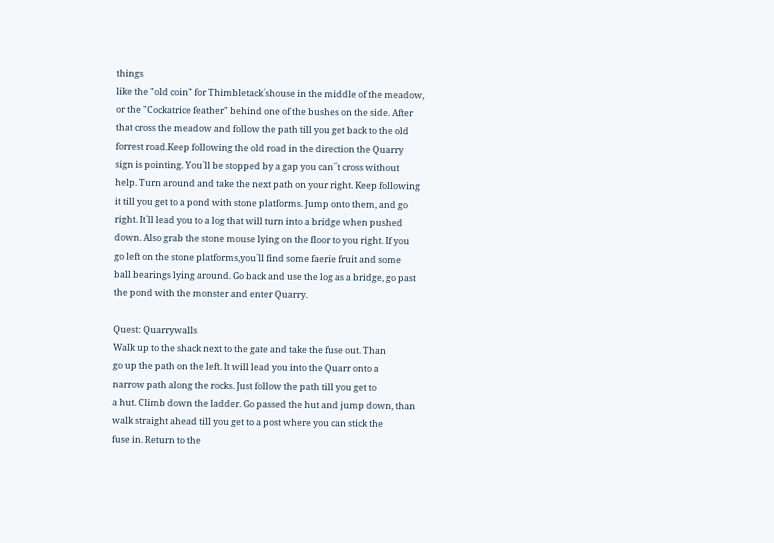things
like the "old coin" for Thimbletack´shouse in the middle of the meadow,
or the "Cockatrice feather" behind one of the bushes on the side. After
that cross the meadow and follow the path till you get back to the old
forrest road.Keep following the old road in the direction the Quarry
sign is pointing. You´ll be stopped by a gap you can´´t cross without
help. Turn around and take the next path on your right. Keep following
it till you get to a pond with stone platforms. Jump onto them, and go
right. It´ll lead you to a log that will turn into a bridge when pushed
down. Also grab the stone mouse lying on the floor to you right. If you
go left on the stone platforms,you´ll find some faerie fruit and some
ball bearings lying around. Go back and use the log as a bridge, go past
the pond with the monster and enter Quarry.

Quest: Quarrywalls
Walk up to the shack next to the gate and take the fuse out. Than
go up the path on the left. It will lead you into the Quarr onto a
narrow path along the rocks. Just follow the path till you get to
a hut. Climb down the ladder. Go passed the hut and jump down, than
walk straight ahead till you get to a post where you can stick the
fuse in. Return to the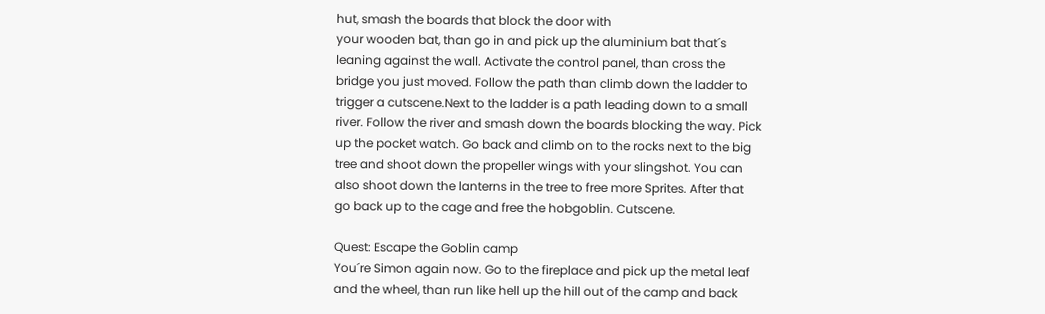hut, smash the boards that block the door with
your wooden bat, than go in and pick up the aluminium bat that´s
leaning against the wall. Activate the control panel, than cross the
bridge you just moved. Follow the path than climb down the ladder to
trigger a cutscene.Next to the ladder is a path leading down to a small
river. Follow the river and smash down the boards blocking the way. Pick
up the pocket watch. Go back and climb on to the rocks next to the big
tree and shoot down the propeller wings with your slingshot. You can
also shoot down the lanterns in the tree to free more Sprites. After that
go back up to the cage and free the hobgoblin. Cutscene.

Quest: Escape the Goblin camp
You´re Simon again now. Go to the fireplace and pick up the metal leaf
and the wheel, than run like hell up the hill out of the camp and back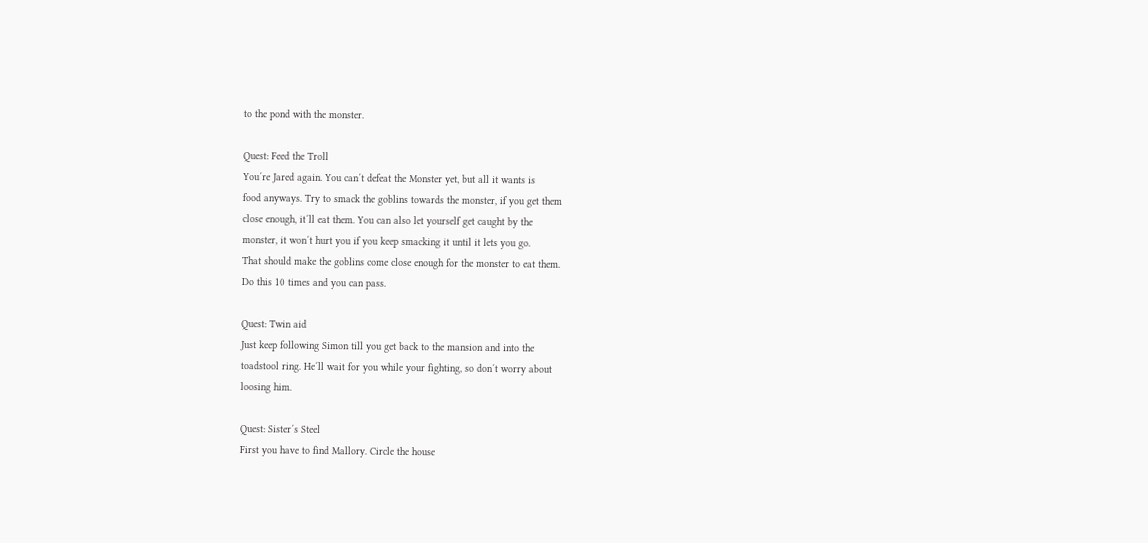to the pond with the monster.

Quest: Feed the Troll
You´re Jared again. You can´t defeat the Monster yet, but all it wants is
food anyways. Try to smack the goblins towards the monster, if you get them
close enough, it´ll eat them. You can also let yourself get caught by the
monster, it won´t hurt you if you keep smacking it until it lets you go.
That should make the goblins come close enough for the monster to eat them.
Do this 10 times and you can pass.

Quest: Twin aid
Just keep following Simon till you get back to the mansion and into the
toadstool ring. He´ll wait for you while your fighting, so don´t worry about
loosing him.

Quest: Sister´s Steel
First you have to find Mallory. Circle the house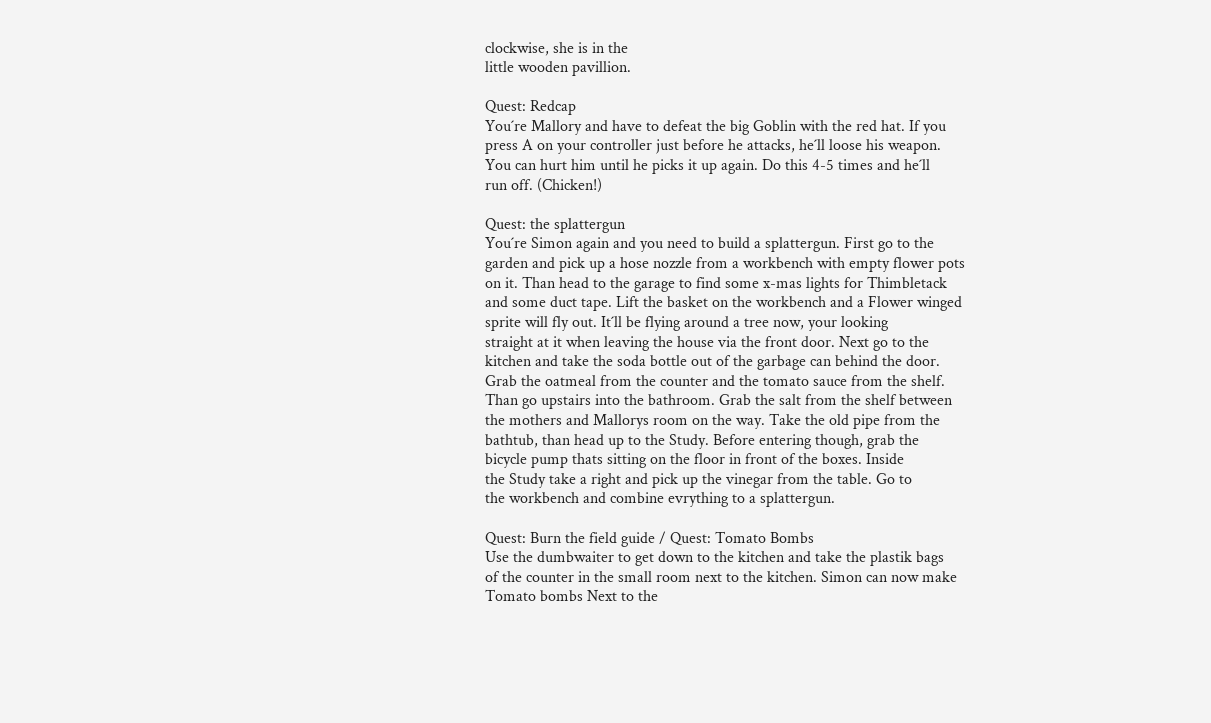clockwise, she is in the
little wooden pavillion.

Quest: Redcap
You´re Mallory and have to defeat the big Goblin with the red hat. If you
press A on your controller just before he attacks, he´ll loose his weapon.
You can hurt him until he picks it up again. Do this 4-5 times and he´ll
run off. (Chicken!)

Quest: the splattergun
You´re Simon again and you need to build a splattergun. First go to the
garden and pick up a hose nozzle from a workbench with empty flower pots
on it. Than head to the garage to find some x-mas lights for Thimbletack
and some duct tape. Lift the basket on the workbench and a Flower winged
sprite will fly out. It´ll be flying around a tree now, your looking
straight at it when leaving the house via the front door. Next go to the
kitchen and take the soda bottle out of the garbage can behind the door.
Grab the oatmeal from the counter and the tomato sauce from the shelf.
Than go upstairs into the bathroom. Grab the salt from the shelf between
the mothers and Mallorys room on the way. Take the old pipe from the
bathtub, than head up to the Study. Before entering though, grab the
bicycle pump thats sitting on the floor in front of the boxes. Inside
the Study take a right and pick up the vinegar from the table. Go to
the workbench and combine evrything to a splattergun.

Quest: Burn the field guide / Quest: Tomato Bombs
Use the dumbwaiter to get down to the kitchen and take the plastik bags
of the counter in the small room next to the kitchen. Simon can now make
Tomato bombs Next to the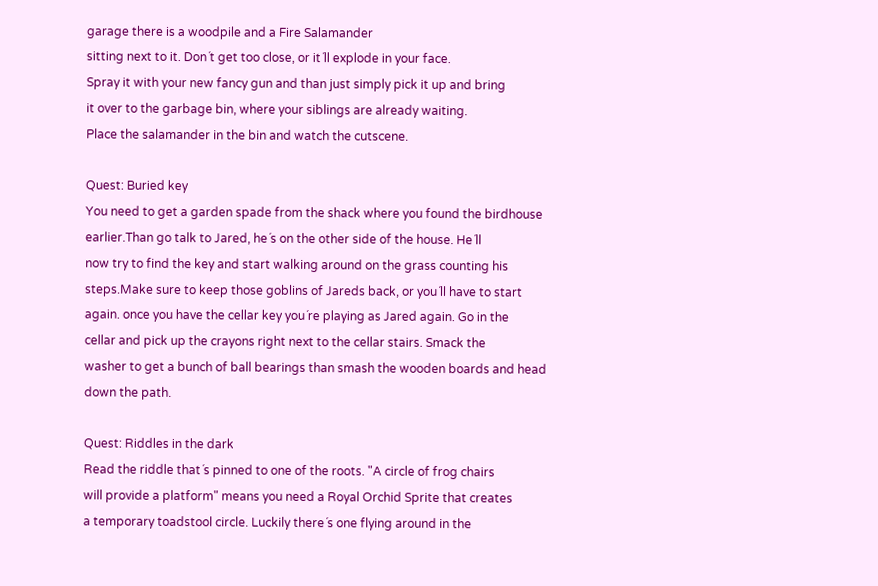garage there is a woodpile and a Fire Salamander
sitting next to it. Don´t get too close, or it´ll explode in your face.
Spray it with your new fancy gun and than just simply pick it up and bring
it over to the garbage bin, where your siblings are already waiting.
Place the salamander in the bin and watch the cutscene.

Quest: Buried key
You need to get a garden spade from the shack where you found the birdhouse
earlier.Than go talk to Jared, he´s on the other side of the house. He´ll
now try to find the key and start walking around on the grass counting his
steps.Make sure to keep those goblins of Jareds back, or you´ll have to start
again. once you have the cellar key you´re playing as Jared again. Go in the
cellar and pick up the crayons right next to the cellar stairs. Smack the
washer to get a bunch of ball bearings than smash the wooden boards and head
down the path.

Quest: Riddles in the dark
Read the riddle that´s pinned to one of the roots. "A circle of frog chairs
will provide a platform" means you need a Royal Orchid Sprite that creates
a temporary toadstool circle. Luckily there´s one flying around in the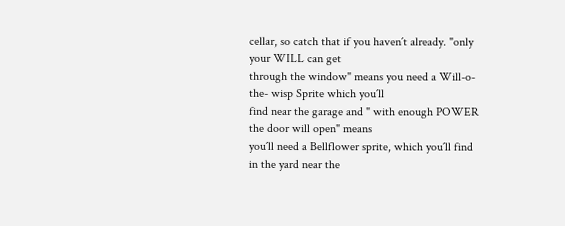cellar, so catch that if you haven´t already. "only your WILL can get
through the window" means you need a Will-o-the- wisp Sprite which you´ll
find near the garage and " with enough POWER the door will open" means
you´ll need a Bellflower sprite, which you´ll find in the yard near the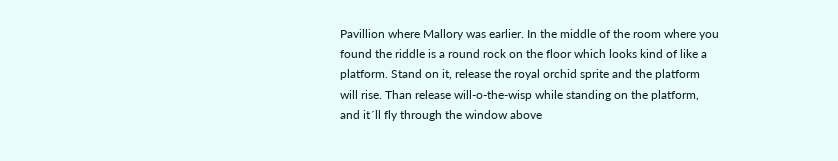Pavillion where Mallory was earlier. In the middle of the room where you
found the riddle is a round rock on the floor which looks kind of like a
platform. Stand on it, release the royal orchid sprite and the platform
will rise. Than release will-o-the-wisp while standing on the platform,
and it´ll fly through the window above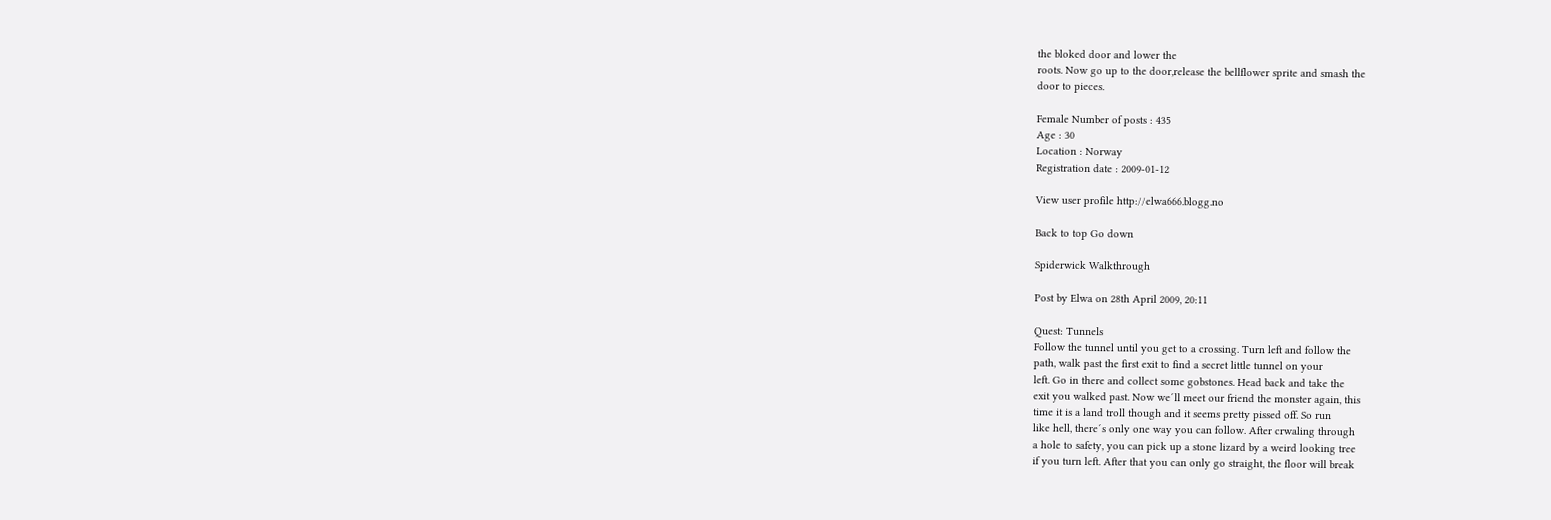the bloked door and lower the
roots. Now go up to the door,release the bellflower sprite and smash the
door to pieces.

Female Number of posts : 435
Age : 30
Location : Norway
Registration date : 2009-01-12

View user profile http://elwa666.blogg.no

Back to top Go down

Spiderwick Walkthrough

Post by Elwa on 28th April 2009, 20:11

Quest: Tunnels
Follow the tunnel until you get to a crossing. Turn left and follow the
path, walk past the first exit to find a secret little tunnel on your
left. Go in there and collect some gobstones. Head back and take the
exit you walked past. Now we´ll meet our friend the monster again, this
time it is a land troll though and it seems pretty pissed off. So run
like hell, there´s only one way you can follow. After crwaling through
a hole to safety, you can pick up a stone lizard by a weird looking tree
if you turn left. After that you can only go straight, the floor will break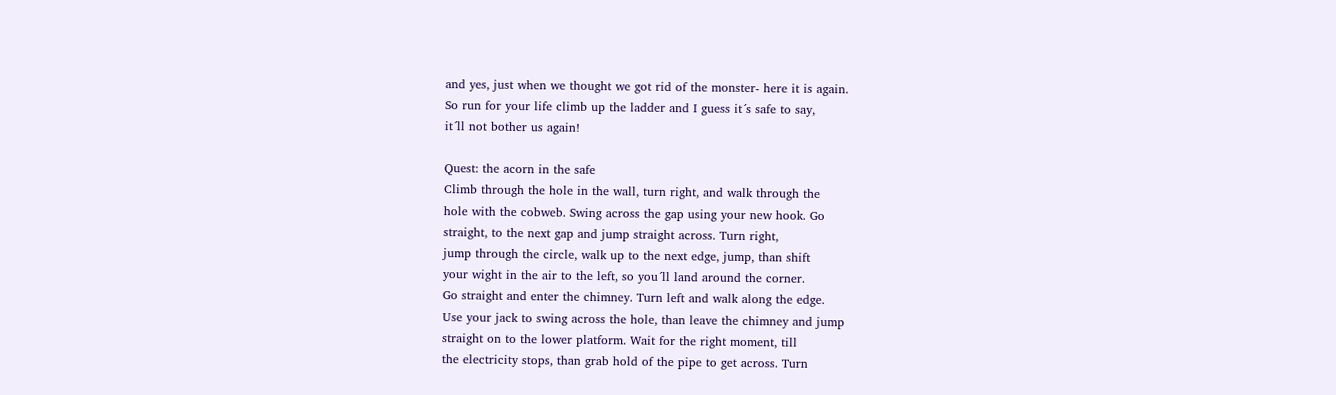and yes, just when we thought we got rid of the monster- here it is again.
So run for your life climb up the ladder and I guess it´s safe to say,
it´ll not bother us again!

Quest: the acorn in the safe
Climb through the hole in the wall, turn right, and walk through the
hole with the cobweb. Swing across the gap using your new hook. Go
straight, to the next gap and jump straight across. Turn right,
jump through the circle, walk up to the next edge, jump, than shift
your wight in the air to the left, so you´ll land around the corner.
Go straight and enter the chimney. Turn left and walk along the edge.
Use your jack to swing across the hole, than leave the chimney and jump
straight on to the lower platform. Wait for the right moment, till
the electricity stops, than grab hold of the pipe to get across. Turn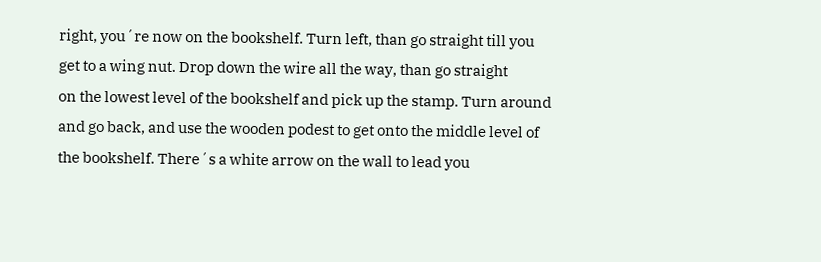right, you´re now on the bookshelf. Turn left, than go straight till you
get to a wing nut. Drop down the wire all the way, than go straight
on the lowest level of the bookshelf and pick up the stamp. Turn around
and go back, and use the wooden podest to get onto the middle level of
the bookshelf. There´s a white arrow on the wall to lead you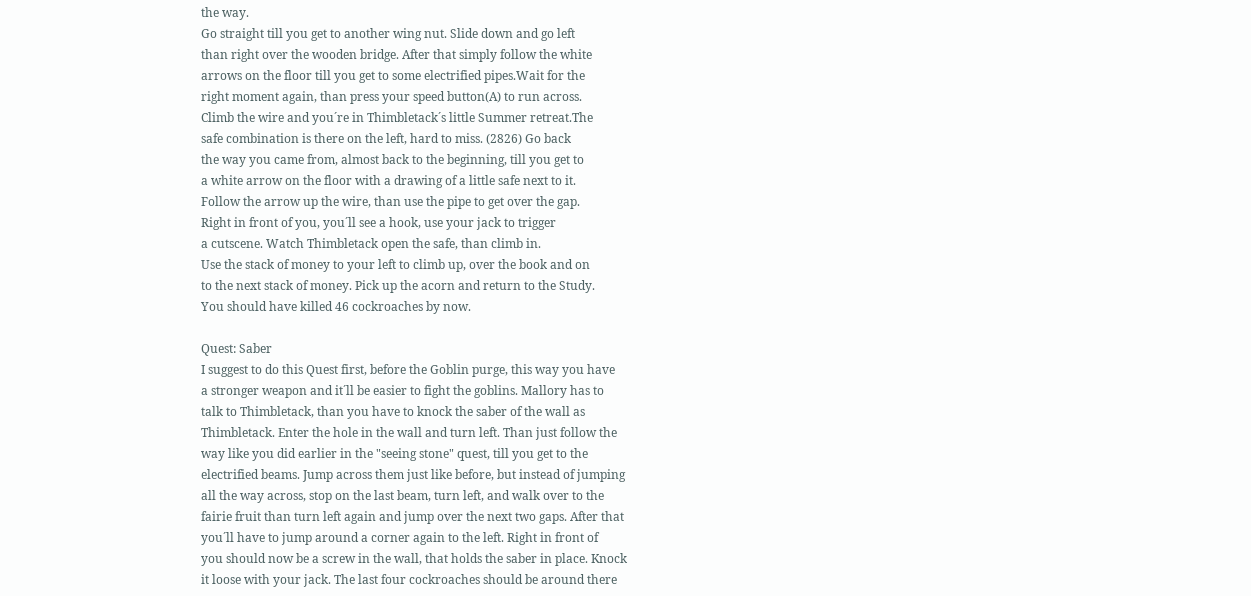the way.
Go straight till you get to another wing nut. Slide down and go left
than right over the wooden bridge. After that simply follow the white
arrows on the floor till you get to some electrified pipes.Wait for the
right moment again, than press your speed button(A) to run across.
Climb the wire and you´re in Thimbletack´s little Summer retreat.The
safe combination is there on the left, hard to miss. (2826) Go back
the way you came from, almost back to the beginning, till you get to
a white arrow on the floor with a drawing of a little safe next to it.
Follow the arrow up the wire, than use the pipe to get over the gap.
Right in front of you, you´ll see a hook, use your jack to trigger
a cutscene. Watch Thimbletack open the safe, than climb in.
Use the stack of money to your left to climb up, over the book and on
to the next stack of money. Pick up the acorn and return to the Study.
You should have killed 46 cockroaches by now.

Quest: Saber
I suggest to do this Quest first, before the Goblin purge, this way you have
a stronger weapon and it´ll be easier to fight the goblins. Mallory has to
talk to Thimbletack, than you have to knock the saber of the wall as
Thimbletack. Enter the hole in the wall and turn left. Than just follow the
way like you did earlier in the "seeing stone" quest, till you get to the
electrified beams. Jump across them just like before, but instead of jumping
all the way across, stop on the last beam, turn left, and walk over to the
fairie fruit than turn left again and jump over the next two gaps. After that
you´ll have to jump around a corner again to the left. Right in front of
you should now be a screw in the wall, that holds the saber in place. Knock
it loose with your jack. The last four cockroaches should be around there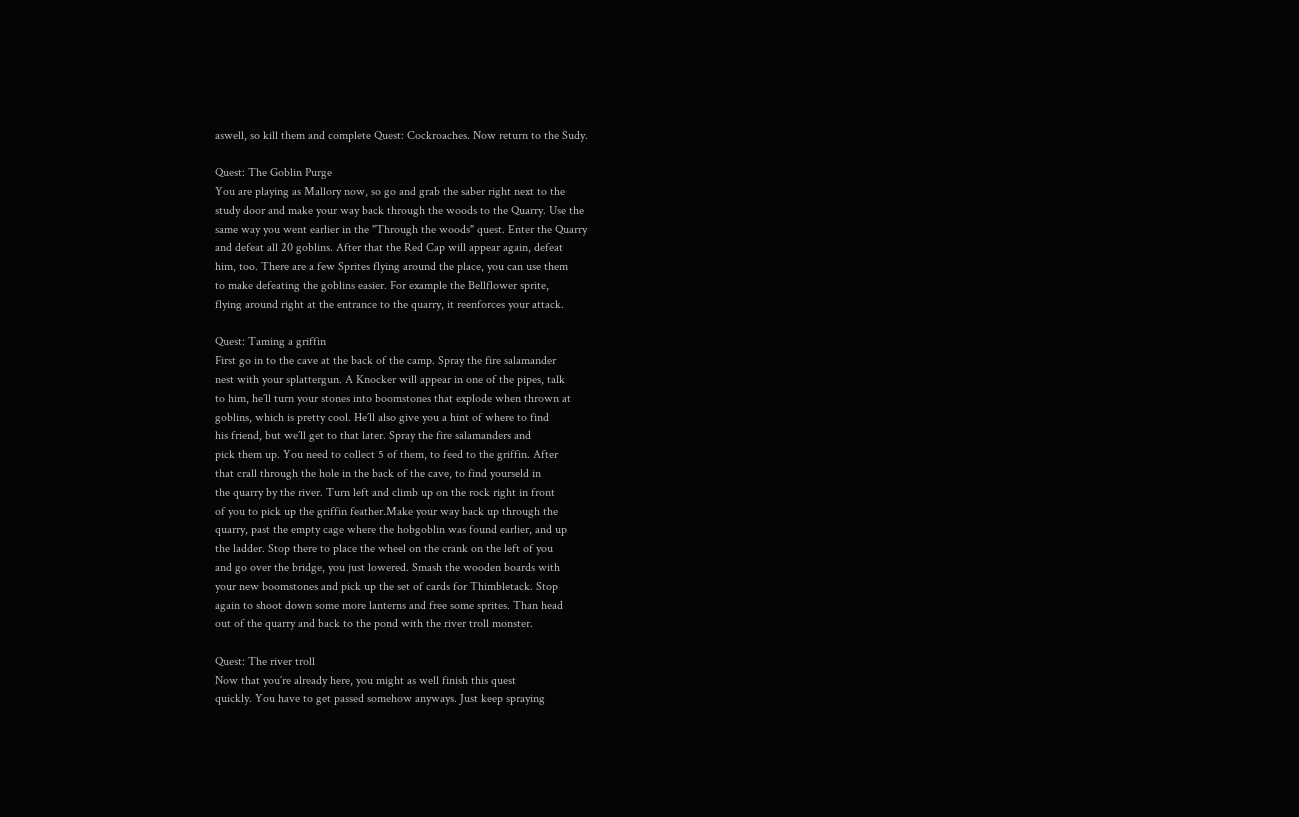aswell, so kill them and complete Quest: Cockroaches. Now return to the Sudy.

Quest: The Goblin Purge
You are playing as Mallory now, so go and grab the saber right next to the
study door and make your way back through the woods to the Quarry. Use the
same way you went earlier in the "Through the woods" quest. Enter the Quarry
and defeat all 20 goblins. After that the Red Cap will appear again, defeat
him, too. There are a few Sprites flying around the place, you can use them
to make defeating the goblins easier. For example the Bellflower sprite,
flying around right at the entrance to the quarry, it reenforces your attack.

Quest: Taming a griffin
First go in to the cave at the back of the camp. Spray the fire salamander
nest with your splattergun. A Knocker will appear in one of the pipes, talk
to him, he´ll turn your stones into boomstones that explode when thrown at
goblins, which is pretty cool. He´ll also give you a hint of where to find
his friend, but we´ll get to that later. Spray the fire salamanders and
pick them up. You need to collect 5 of them, to feed to the griffin. After
that crall through the hole in the back of the cave, to find yourseld in
the quarry by the river. Turn left and climb up on the rock right in front
of you to pick up the griffin feather.Make your way back up through the
quarry, past the empty cage where the hobgoblin was found earlier, and up
the ladder. Stop there to place the wheel on the crank on the left of you
and go over the bridge, you just lowered. Smash the wooden boards with
your new boomstones and pick up the set of cards for Thimbletack. Stop
again to shoot down some more lanterns and free some sprites. Than head
out of the quarry and back to the pond with the river troll monster.

Quest: The river troll
Now that you´re already here, you might as well finish this quest
quickly. You have to get passed somehow anyways. Just keep spraying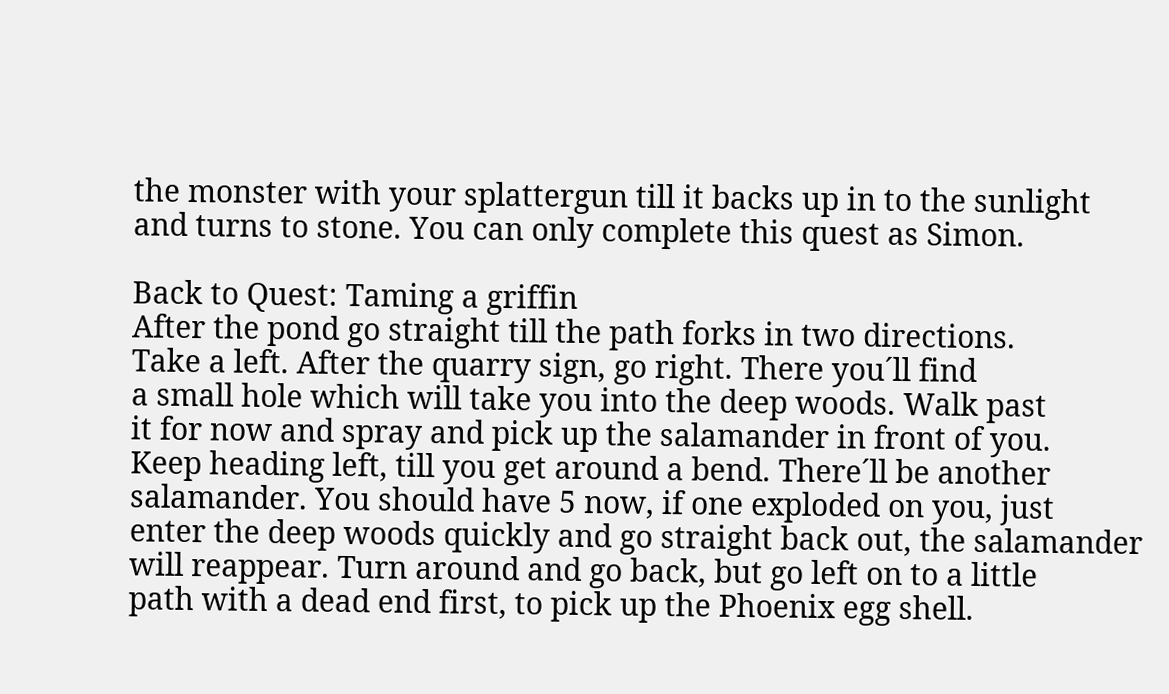the monster with your splattergun till it backs up in to the sunlight
and turns to stone. You can only complete this quest as Simon.

Back to Quest: Taming a griffin
After the pond go straight till the path forks in two directions.
Take a left. After the quarry sign, go right. There you´ll find
a small hole which will take you into the deep woods. Walk past
it for now and spray and pick up the salamander in front of you.
Keep heading left, till you get around a bend. There´ll be another
salamander. You should have 5 now, if one exploded on you, just
enter the deep woods quickly and go straight back out, the salamander
will reappear. Turn around and go back, but go left on to a little
path with a dead end first, to pick up the Phoenix egg shell.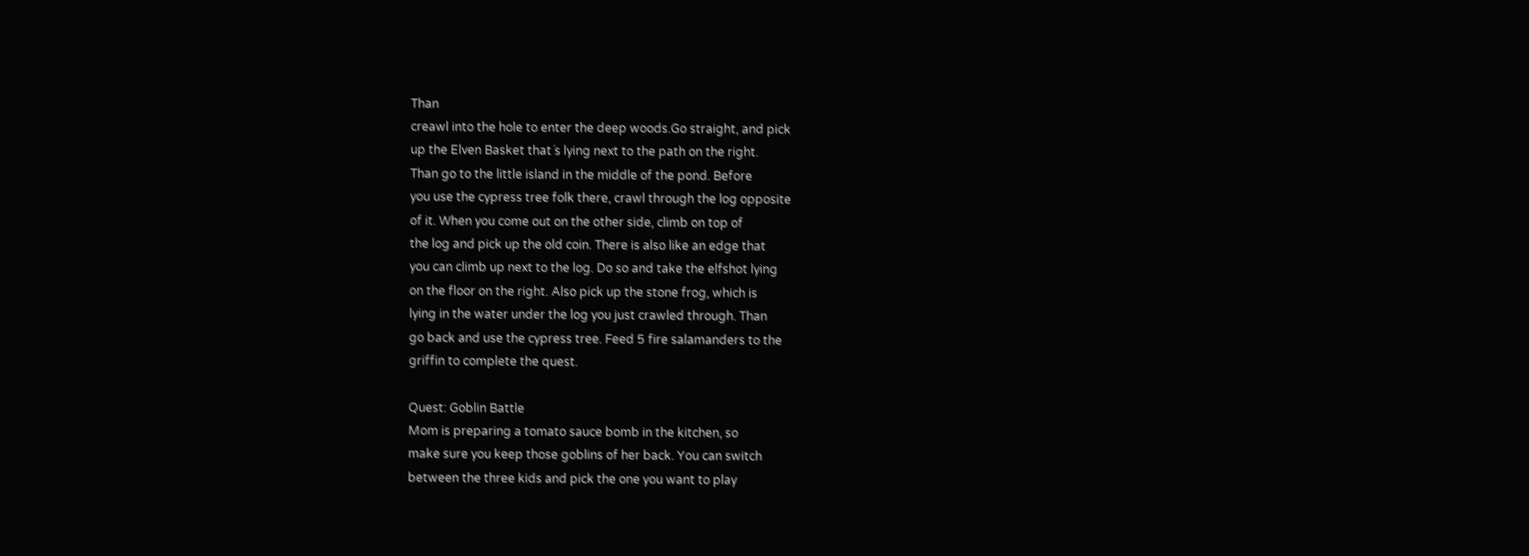Than
creawl into the hole to enter the deep woods.Go straight, and pick
up the Elven Basket that´s lying next to the path on the right.
Than go to the little island in the middle of the pond. Before
you use the cypress tree folk there, crawl through the log opposite
of it. When you come out on the other side, climb on top of
the log and pick up the old coin. There is also like an edge that
you can climb up next to the log. Do so and take the elfshot lying
on the floor on the right. Also pick up the stone frog, which is
lying in the water under the log you just crawled through. Than
go back and use the cypress tree. Feed 5 fire salamanders to the
griffin to complete the quest.

Quest: Goblin Battle
Mom is preparing a tomato sauce bomb in the kitchen, so
make sure you keep those goblins of her back. You can switch
between the three kids and pick the one you want to play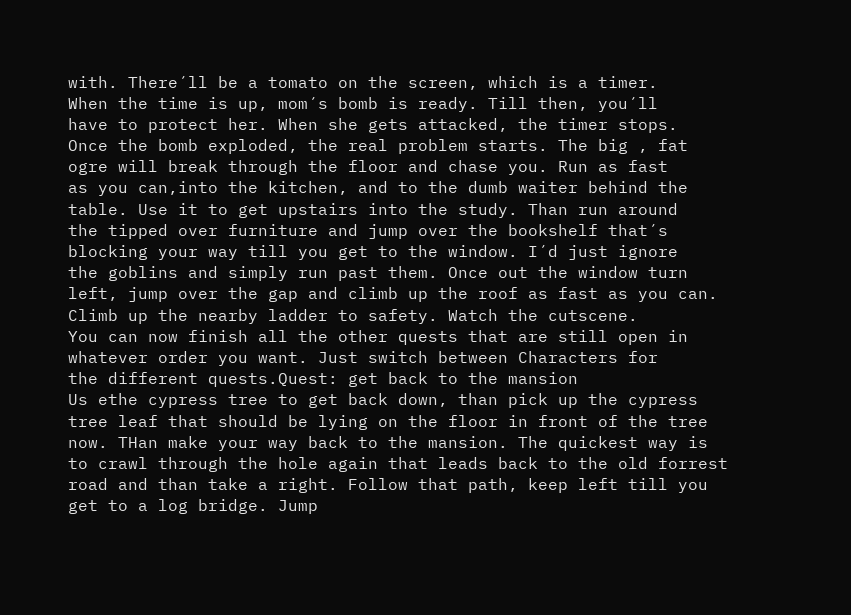with. There´ll be a tomato on the screen, which is a timer.
When the time is up, mom´s bomb is ready. Till then, you´ll
have to protect her. When she gets attacked, the timer stops.
Once the bomb exploded, the real problem starts. The big , fat
ogre will break through the floor and chase you. Run as fast
as you can,into the kitchen, and to the dumb waiter behind the
table. Use it to get upstairs into the study. Than run around
the tipped over furniture and jump over the bookshelf that´s
blocking your way till you get to the window. I´d just ignore
the goblins and simply run past them. Once out the window turn
left, jump over the gap and climb up the roof as fast as you can.
Climb up the nearby ladder to safety. Watch the cutscene.
You can now finish all the other quests that are still open in
whatever order you want. Just switch between Characters for
the different quests.Quest: get back to the mansion
Us ethe cypress tree to get back down, than pick up the cypress
tree leaf that should be lying on the floor in front of the tree
now. THan make your way back to the mansion. The quickest way is
to crawl through the hole again that leads back to the old forrest
road and than take a right. Follow that path, keep left till you
get to a log bridge. Jump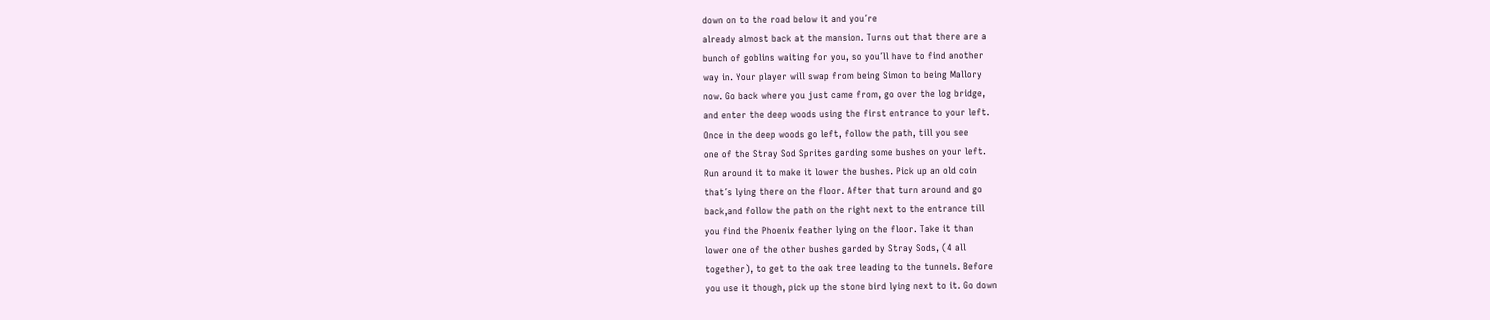down on to the road below it and you´re
already almost back at the mansion. Turns out that there are a
bunch of goblins waiting for you, so you´ll have to find another
way in. Your player will swap from being Simon to being Mallory
now. Go back where you just came from, go over the log bridge,
and enter the deep woods using the first entrance to your left.
Once in the deep woods go left, follow the path, till you see
one of the Stray Sod Sprites garding some bushes on your left.
Run around it to make it lower the bushes. Pick up an old coin
that´s lying there on the floor. After that turn around and go
back,and follow the path on the right next to the entrance till
you find the Phoenix feather lying on the floor. Take it than
lower one of the other bushes garded by Stray Sods, (4 all
together), to get to the oak tree leading to the tunnels. Before
you use it though, pick up the stone bird lying next to it. Go down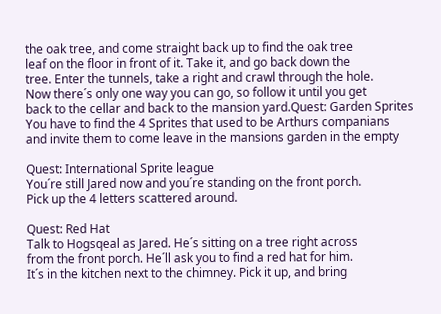the oak tree, and come straight back up to find the oak tree
leaf on the floor in front of it. Take it, and go back down the
tree. Enter the tunnels, take a right and crawl through the hole.
Now there´s only one way you can go, so follow it until you get
back to the cellar and back to the mansion yard.Quest: Garden Sprites
You have to find the 4 Sprites that used to be Arthurs companians
and invite them to come leave in the mansions garden in the empty

Quest: International Sprite league
You´re still Jared now and you´re standing on the front porch.
Pick up the 4 letters scattered around.

Quest: Red Hat
Talk to Hogsqeal as Jared. He´s sitting on a tree right across
from the front porch. He´ll ask you to find a red hat for him.
It´s in the kitchen next to the chimney. Pick it up, and bring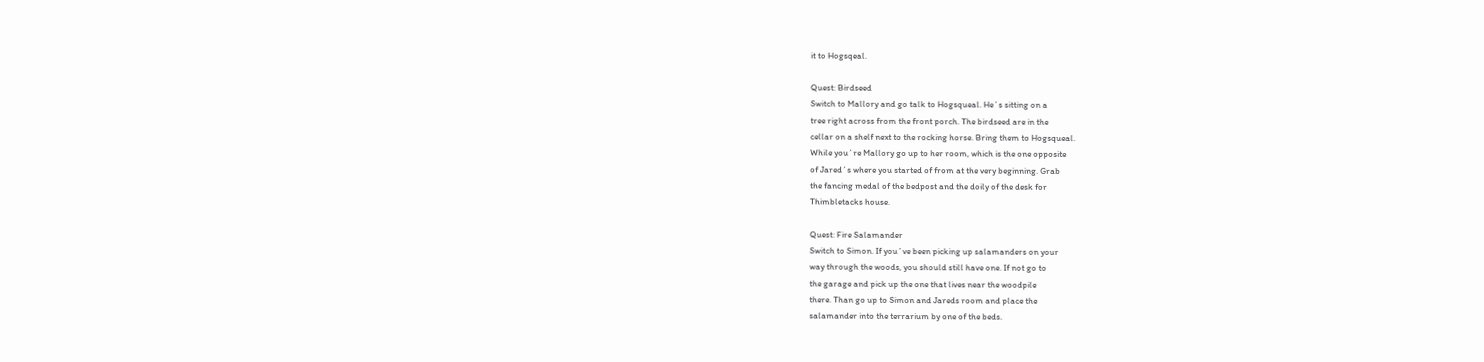it to Hogsqeal.

Quest: Birdseed
Switch to Mallory and go talk to Hogsqueal. He´s sitting on a
tree right across from the front porch. The birdseed are in the
cellar on a shelf next to the rocking horse. Bring them to Hogsqueal.
While you´re Mallory go up to her room, which is the one opposite
of Jared´s where you started of from at the very beginning. Grab
the fancing medal of the bedpost and the doily of the desk for
Thimbletacks house.

Quest: Fire Salamander
Switch to Simon. If you´ve been picking up salamanders on your
way through the woods, you should still have one. If not go to
the garage and pick up the one that lives near the woodpile
there. Than go up to Simon and Jareds room and place the
salamander into the terrarium by one of the beds.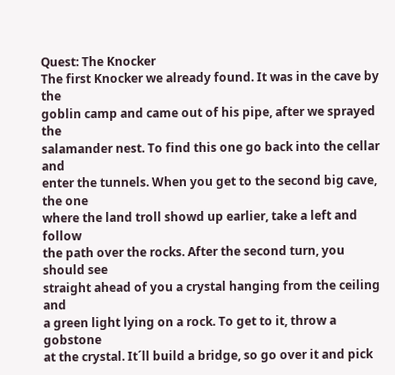Quest: The Knocker
The first Knocker we already found. It was in the cave by the
goblin camp and came out of his pipe, after we sprayed the
salamander nest. To find this one go back into the cellar and
enter the tunnels. When you get to the second big cave, the one
where the land troll showd up earlier, take a left and follow
the path over the rocks. After the second turn, you should see
straight ahead of you a crystal hanging from the ceiling and
a green light lying on a rock. To get to it, throw a gobstone
at the crystal. It´ll build a bridge, so go over it and pick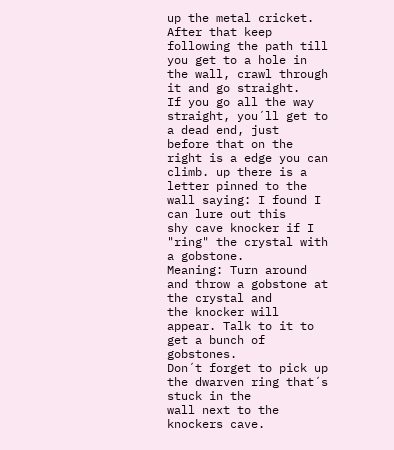up the metal cricket. After that keep following the path till
you get to a hole in the wall, crawl through it and go straight.
If you go all the way straight, you´ll get to a dead end, just
before that on the right is a edge you can climb. up there is a
letter pinned to the wall saying: I found I can lure out this
shy cave knocker if I "ring" the crystal with a gobstone.
Meaning: Turn around and throw a gobstone at the crystal and
the knocker will appear. Talk to it to get a bunch of gobstones.
Don´t forget to pick up the dwarven ring that´s stuck in the
wall next to the knockers cave.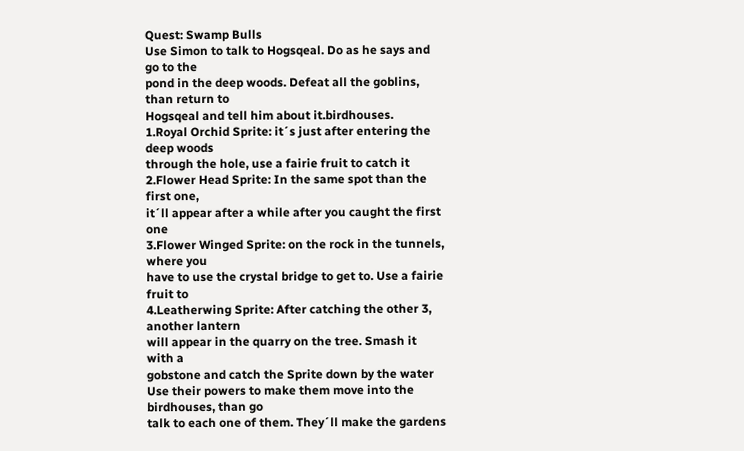Quest: Swamp Bulls
Use Simon to talk to Hogsqeal. Do as he says and go to the
pond in the deep woods. Defeat all the goblins, than return to
Hogsqeal and tell him about it.birdhouses.
1.Royal Orchid Sprite: it´s just after entering the deep woods
through the hole, use a fairie fruit to catch it
2.Flower Head Sprite: In the same spot than the first one,
it´ll appear after a while after you caught the first one
3.Flower Winged Sprite: on the rock in the tunnels, where you
have to use the crystal bridge to get to. Use a fairie fruit to
4.Leatherwing Sprite: After catching the other 3, another lantern
will appear in the quarry on the tree. Smash it with a
gobstone and catch the Sprite down by the water
Use their powers to make them move into the birdhouses, than go
talk to each one of them. They´ll make the gardens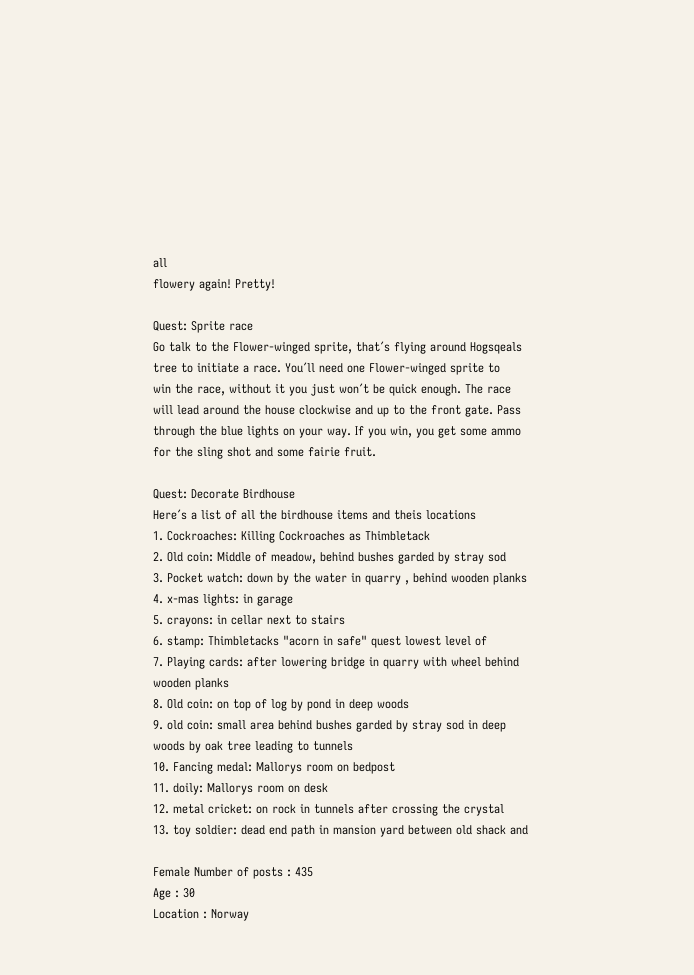all
flowery again! Pretty!

Quest: Sprite race
Go talk to the Flower-winged sprite, that´s flying around Hogsqeals
tree to initiate a race. You´ll need one Flower-winged sprite to
win the race, without it you just won´t be quick enough. The race
will lead around the house clockwise and up to the front gate. Pass
through the blue lights on your way. If you win, you get some ammo
for the sling shot and some fairie fruit.

Quest: Decorate Birdhouse
Here´s a list of all the birdhouse items and theis locations
1. Cockroaches: Killing Cockroaches as Thimbletack
2. Old coin: Middle of meadow, behind bushes garded by stray sod
3. Pocket watch: down by the water in quarry , behind wooden planks
4. x-mas lights: in garage
5. crayons: in cellar next to stairs
6. stamp: Thimbletacks "acorn in safe" quest lowest level of
7. Playing cards: after lowering bridge in quarry with wheel behind
wooden planks
8. Old coin: on top of log by pond in deep woods
9. old coin: small area behind bushes garded by stray sod in deep
woods by oak tree leading to tunnels
10. Fancing medal: Mallorys room on bedpost
11. doily: Mallorys room on desk
12. metal cricket: on rock in tunnels after crossing the crystal
13. toy soldier: dead end path in mansion yard between old shack and

Female Number of posts : 435
Age : 30
Location : Norway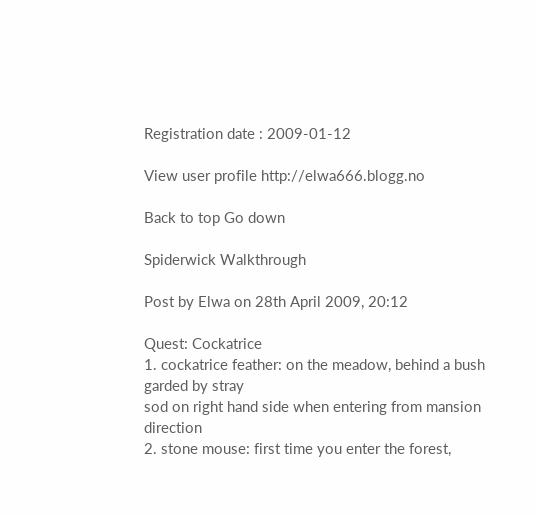Registration date : 2009-01-12

View user profile http://elwa666.blogg.no

Back to top Go down

Spiderwick Walkthrough

Post by Elwa on 28th April 2009, 20:12

Quest: Cockatrice
1. cockatrice feather: on the meadow, behind a bush garded by stray
sod on right hand side when entering from mansion direction
2. stone mouse: first time you enter the forest,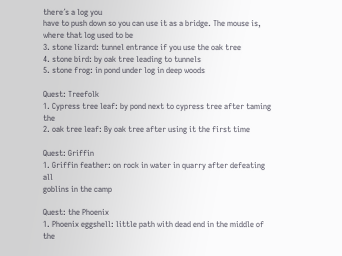there´s a log you
have to push down so you can use it as a bridge. The mouse is,
where that log used to be
3. stone lizard: tunnel entrance if you use the oak tree
4. stone bird: by oak tree leading to tunnels
5. stone frog: in pond under log in deep woods

Quest: Treefolk
1. Cypress tree leaf: by pond next to cypress tree after taming the
2. oak tree leaf: By oak tree after using it the first time

Quest: Griffin
1. Griffin feather: on rock in water in quarry after defeating all
goblins in the camp

Quest: the Phoenix
1. Phoenix eggshell: little path with dead end in the middle of the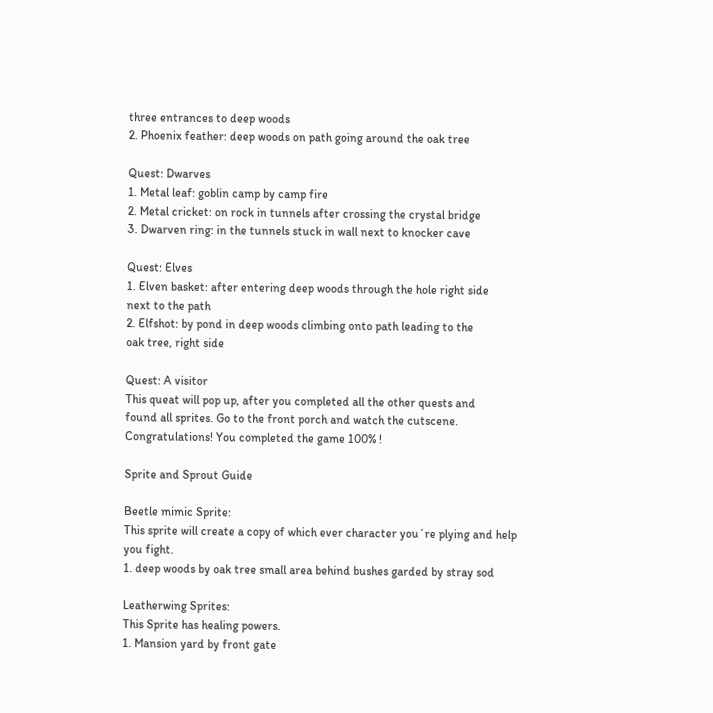three entrances to deep woods
2. Phoenix feather: deep woods on path going around the oak tree

Quest: Dwarves
1. Metal leaf: goblin camp by camp fire
2. Metal cricket: on rock in tunnels after crossing the crystal bridge
3. Dwarven ring: in the tunnels stuck in wall next to knocker cave

Quest: Elves
1. Elven basket: after entering deep woods through the hole right side
next to the path
2. Elfshot: by pond in deep woods climbing onto path leading to the
oak tree, right side

Quest: A visitor
This queat will pop up, after you completed all the other quests and
found all sprites. Go to the front porch and watch the cutscene.
Congratulations! You completed the game 100% !

Sprite and Sprout Guide

Beetle mimic Sprite:
This sprite will create a copy of which ever character you´re plying and help
you fight.
1. deep woods by oak tree small area behind bushes garded by stray sod

Leatherwing Sprites:
This Sprite has healing powers.
1. Mansion yard by front gate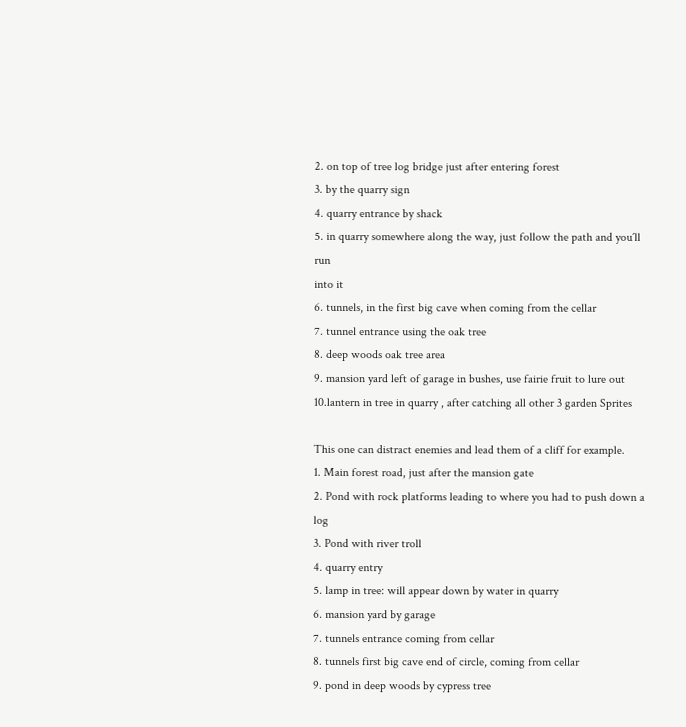2. on top of tree log bridge just after entering forest
3. by the quarry sign
4. quarry entrance by shack
5. in quarry somewhere along the way, just follow the path and you´ll run
into it
6. tunnels, in the first big cave when coming from the cellar
7. tunnel entrance using the oak tree
8. deep woods oak tree area
9. mansion yard left of garage in bushes, use fairie fruit to lure out
10.lantern in tree in quarry , after catching all other 3 garden Sprites

This one can distract enemies and lead them of a cliff for example.
1. Main forest road, just after the mansion gate
2. Pond with rock platforms leading to where you had to push down a log
3. Pond with river troll
4. quarry entry
5. lamp in tree: will appear down by water in quarry
6. mansion yard by garage
7. tunnels entrance coming from cellar
8. tunnels first big cave end of circle, coming from cellar
9. pond in deep woods by cypress tree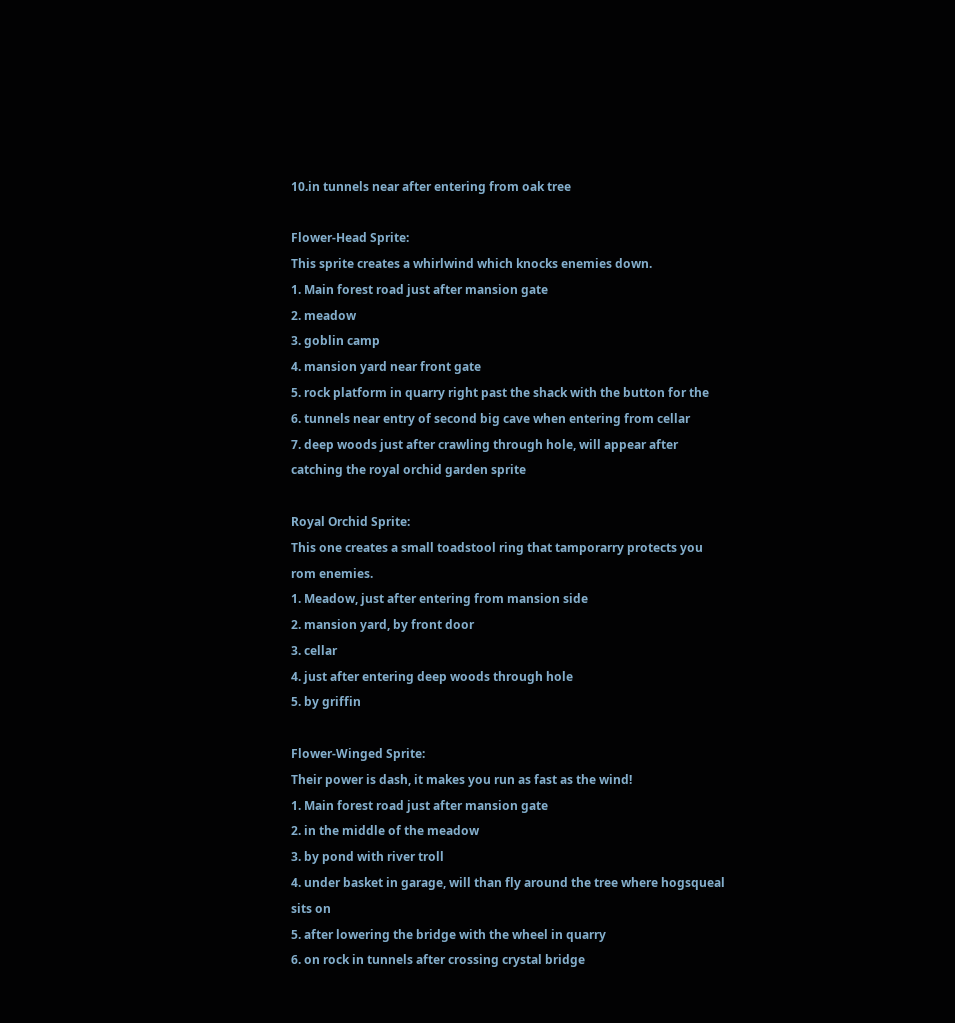10.in tunnels near after entering from oak tree

Flower-Head Sprite:
This sprite creates a whirlwind which knocks enemies down.
1. Main forest road just after mansion gate
2. meadow
3. goblin camp
4. mansion yard near front gate
5. rock platform in quarry right past the shack with the button for the
6. tunnels near entry of second big cave when entering from cellar
7. deep woods just after crawling through hole, will appear after
catching the royal orchid garden sprite

Royal Orchid Sprite:
This one creates a small toadstool ring that tamporarry protects you
rom enemies.
1. Meadow, just after entering from mansion side
2. mansion yard, by front door
3. cellar
4. just after entering deep woods through hole
5. by griffin

Flower-Winged Sprite:
Their power is dash, it makes you run as fast as the wind!
1. Main forest road just after mansion gate
2. in the middle of the meadow
3. by pond with river troll
4. under basket in garage, will than fly around the tree where hogsqueal
sits on
5. after lowering the bridge with the wheel in quarry
6. on rock in tunnels after crossing crystal bridge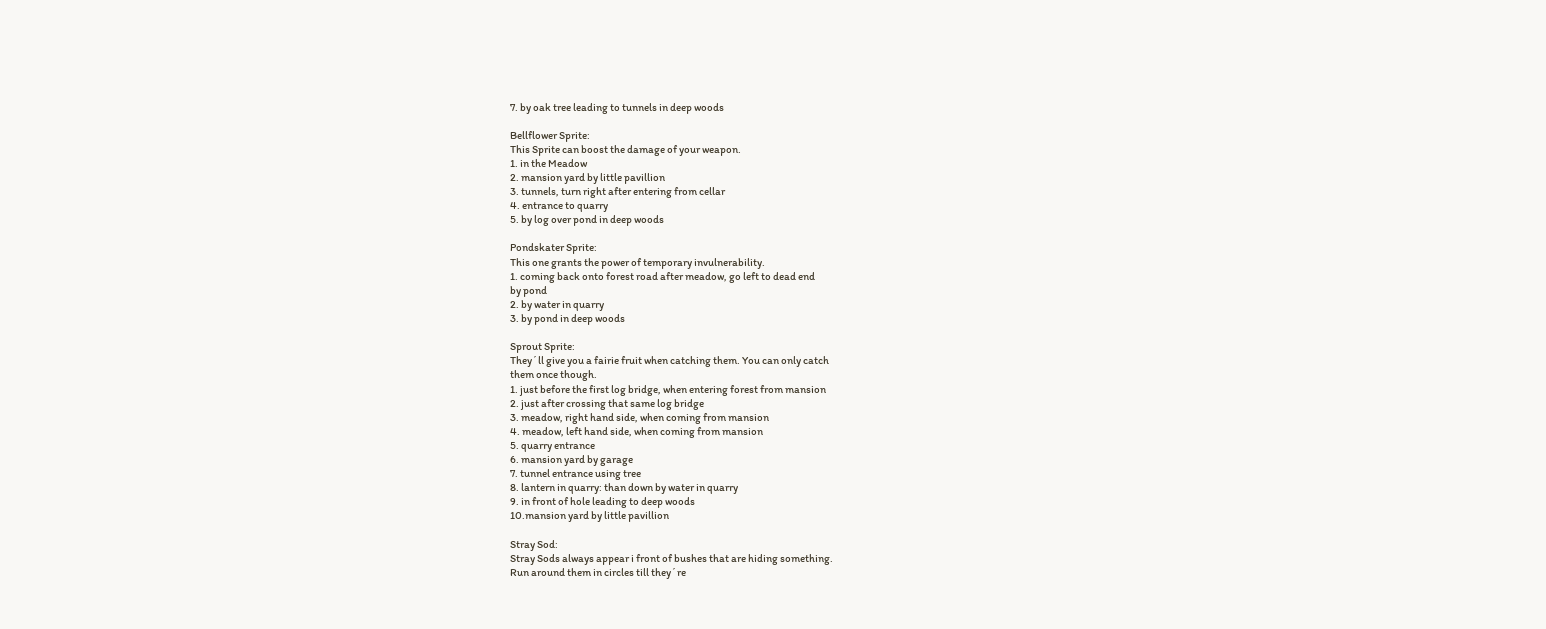7. by oak tree leading to tunnels in deep woods

Bellflower Sprite:
This Sprite can boost the damage of your weapon.
1. in the Meadow
2. mansion yard by little pavillion
3. tunnels, turn right after entering from cellar
4. entrance to quarry
5. by log over pond in deep woods

Pondskater Sprite:
This one grants the power of temporary invulnerability.
1. coming back onto forest road after meadow, go left to dead end
by pond
2. by water in quarry
3. by pond in deep woods

Sprout Sprite:
They´ll give you a fairie fruit when catching them. You can only catch
them once though.
1. just before the first log bridge, when entering forest from mansion
2. just after crossing that same log bridge
3. meadow, right hand side, when coming from mansion
4. meadow, left hand side, when coming from mansion
5. quarry entrance
6. mansion yard by garage
7. tunnel entrance using tree
8. lantern in quarry: than down by water in quarry
9. in front of hole leading to deep woods
10.mansion yard by little pavillion

Stray Sod:
Stray Sods always appear i front of bushes that are hiding something.
Run around them in circles till they´re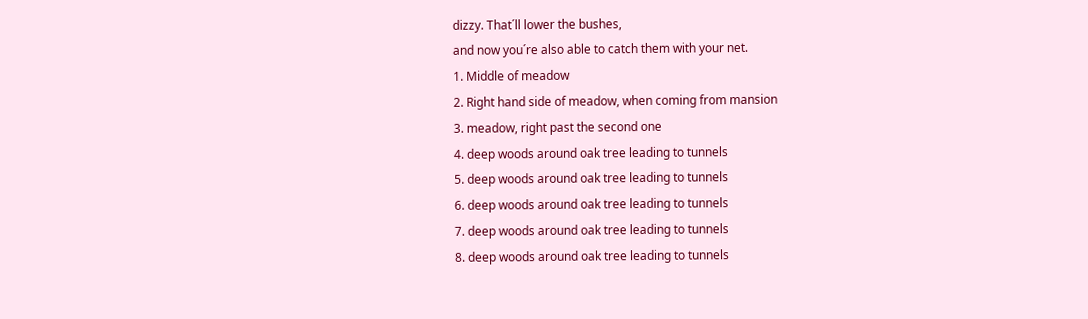dizzy. That´ll lower the bushes,
and now you´re also able to catch them with your net.
1. Middle of meadow
2. Right hand side of meadow, when coming from mansion
3. meadow, right past the second one
4. deep woods around oak tree leading to tunnels
5. deep woods around oak tree leading to tunnels
6. deep woods around oak tree leading to tunnels
7. deep woods around oak tree leading to tunnels
8. deep woods around oak tree leading to tunnels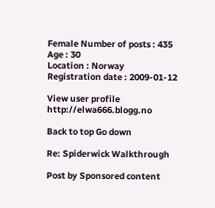Female Number of posts : 435
Age : 30
Location : Norway
Registration date : 2009-01-12

View user profile http://elwa666.blogg.no

Back to top Go down

Re: Spiderwick Walkthrough

Post by Sponsored content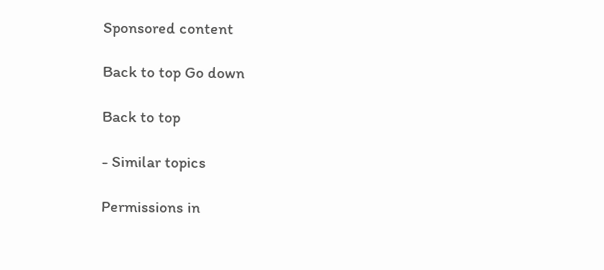Sponsored content

Back to top Go down

Back to top

- Similar topics

Permissions in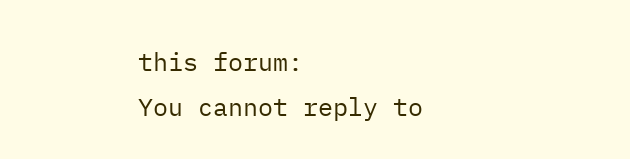this forum:
You cannot reply to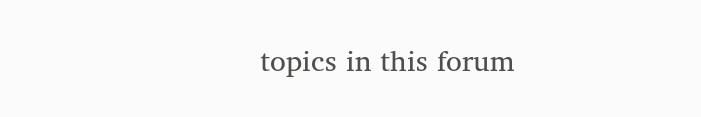topics in this forum